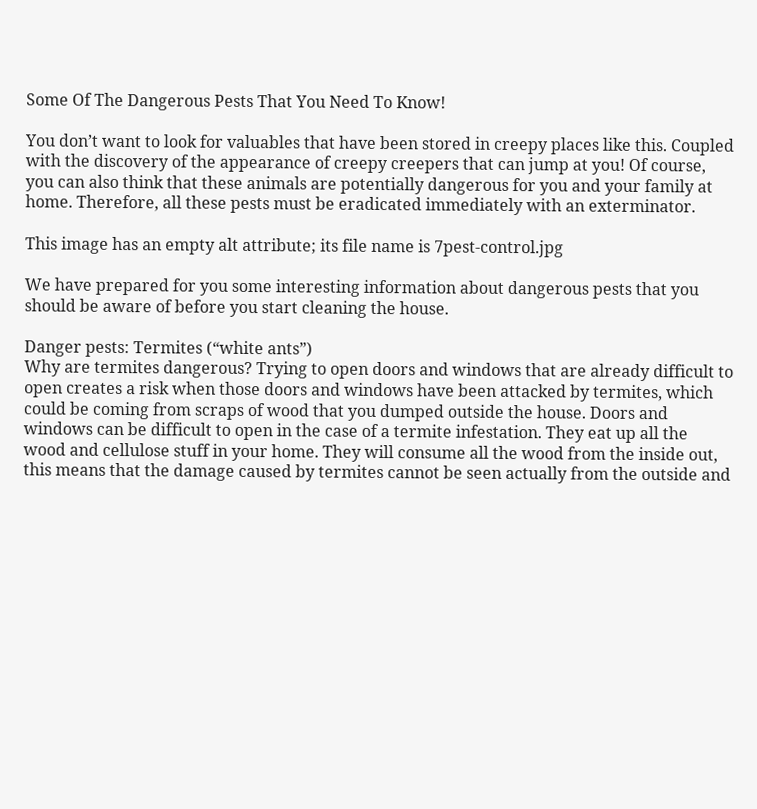Some Of The Dangerous Pests That You Need To Know!

You don’t want to look for valuables that have been stored in creepy places like this. Coupled with the discovery of the appearance of creepy creepers that can jump at you! Of course, you can also think that these animals are potentially dangerous for you and your family at home. Therefore, all these pests must be eradicated immediately with an exterminator.

This image has an empty alt attribute; its file name is 7pest-control.jpg

We have prepared for you some interesting information about dangerous pests that you should be aware of before you start cleaning the house.

Danger pests: Termites (“white ants”)
Why are termites dangerous? Trying to open doors and windows that are already difficult to open creates a risk when those doors and windows have been attacked by termites, which could be coming from scraps of wood that you dumped outside the house. Doors and windows can be difficult to open in the case of a termite infestation. They eat up all the wood and cellulose stuff in your home. They will consume all the wood from the inside out, this means that the damage caused by termites cannot be seen actually from the outside and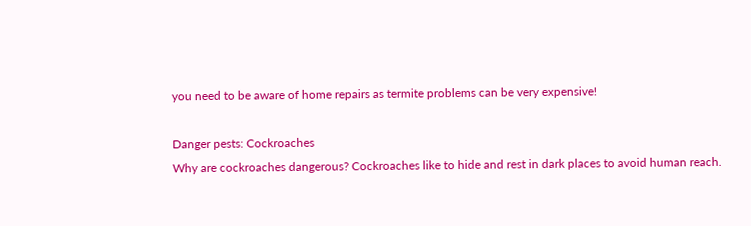you need to be aware of home repairs as termite problems can be very expensive!

Danger pests: Cockroaches
Why are cockroaches dangerous? Cockroaches like to hide and rest in dark places to avoid human reach.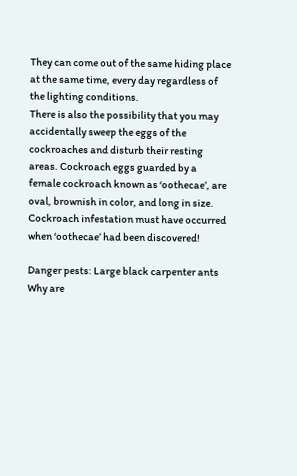They can come out of the same hiding place at the same time, every day regardless of the lighting conditions.
There is also the possibility that you may accidentally sweep the eggs of the cockroaches and disturb their resting areas. Cockroach eggs guarded by a female cockroach known as ‘oothecae’, are oval, brownish in color, and long in size. Cockroach infestation must have occurred when ‘oothecae’ had been discovered!

Danger pests: Large black carpenter ants
Why are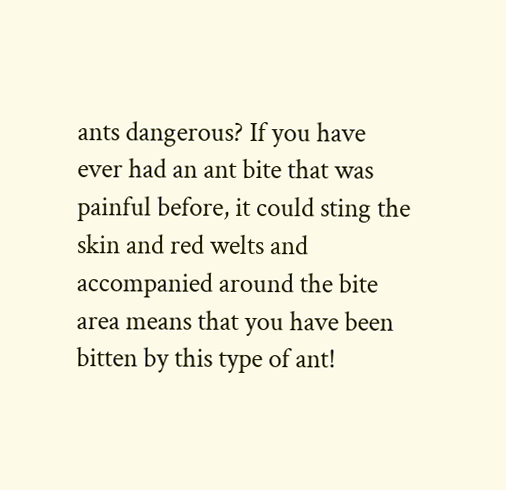ants dangerous? If you have ever had an ant bite that was painful before, it could sting the skin and red welts and accompanied around the bite area means that you have been bitten by this type of ant!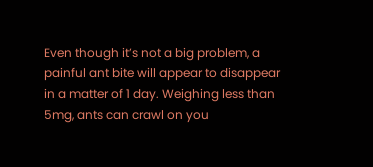Even though it’s not a big problem, a painful ant bite will appear to disappear in a matter of 1 day. Weighing less than 5mg, ants can crawl on you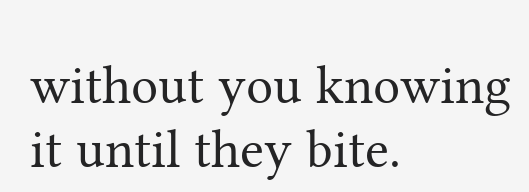without you knowing it until they bite.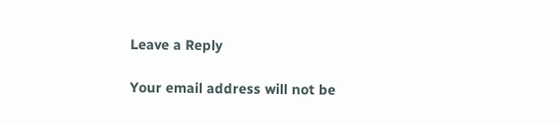Leave a Reply

Your email address will not be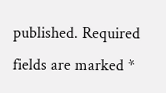published. Required fields are marked *